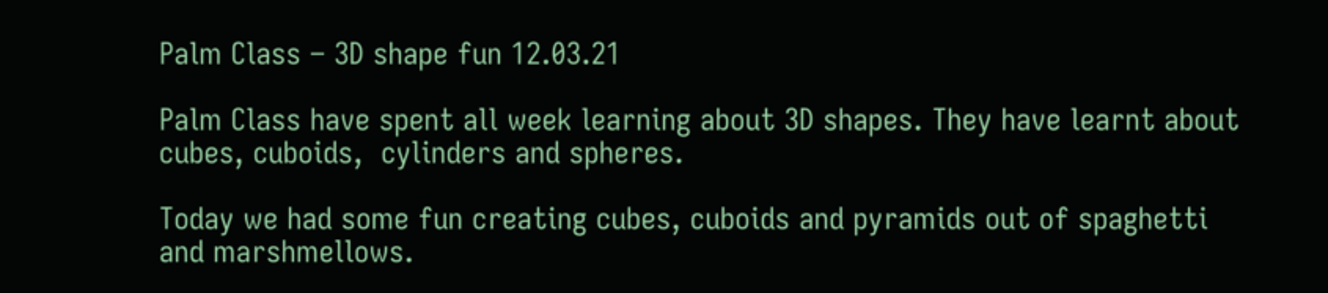Palm Class – 3D shape fun 12.03.21

Palm Class have spent all week learning about 3D shapes. They have learnt about cubes, cuboids,  cylinders and spheres.

Today we had some fun creating cubes, cuboids and pyramids out of spaghetti and marshmellows.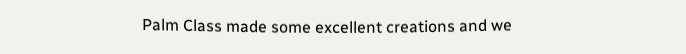Palm Class made some excellent creations and we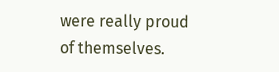were really proud of themselves.